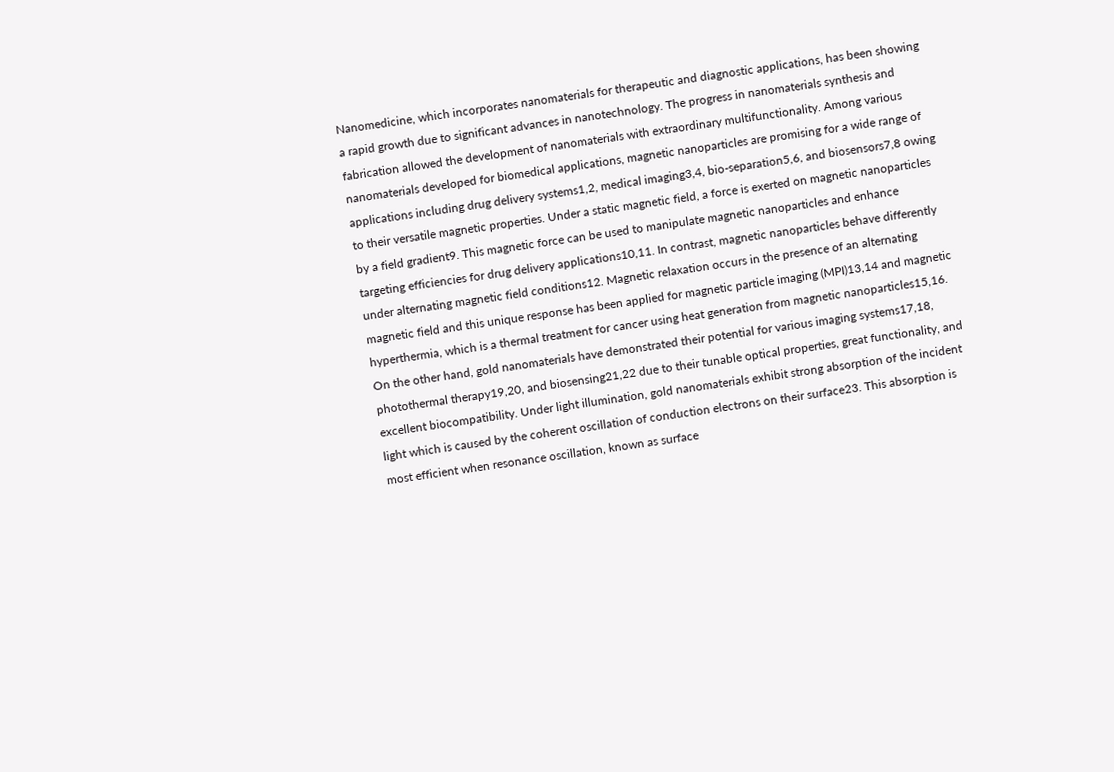Nanomedicine, which incorporates nanomaterials for therapeutic and diagnostic applications, has been showing a rapid growth due to significant advances in nanotechnology. The progress in nanomaterials synthesis and fabrication allowed the development of nanomaterials with extraordinary multifunctionality. Among various nanomaterials developed for biomedical applications, magnetic nanoparticles are promising for a wide range of applications including drug delivery systems1,2, medical imaging3,4, bio-separation5,6, and biosensors7,8 owing to their versatile magnetic properties. Under a static magnetic field, a force is exerted on magnetic nanoparticles by a field gradient9. This magnetic force can be used to manipulate magnetic nanoparticles and enhance targeting efficiencies for drug delivery applications10,11. In contrast, magnetic nanoparticles behave differently under alternating magnetic field conditions12. Magnetic relaxation occurs in the presence of an alternating magnetic field and this unique response has been applied for magnetic particle imaging (MPI)13,14 and magnetic hyperthermia, which is a thermal treatment for cancer using heat generation from magnetic nanoparticles15,16. On the other hand, gold nanomaterials have demonstrated their potential for various imaging systems17,18, photothermal therapy19,20, and biosensing21,22 due to their tunable optical properties, great functionality, and excellent biocompatibility. Under light illumination, gold nanomaterials exhibit strong absorption of the incident light which is caused by the coherent oscillation of conduction electrons on their surface23. This absorption is most efficient when resonance oscillation, known as surface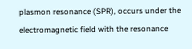plasmon resonance (SPR), occurs under the electromagnetic field with the resonance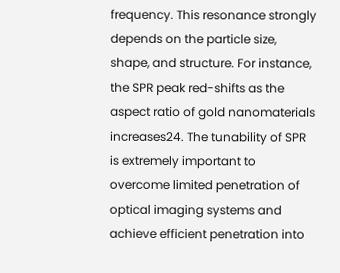frequency. This resonance strongly depends on the particle size, shape, and structure. For instance, the SPR peak red-shifts as the aspect ratio of gold nanomaterials increases24. The tunability of SPR is extremely important to overcome limited penetration of optical imaging systems and achieve efficient penetration into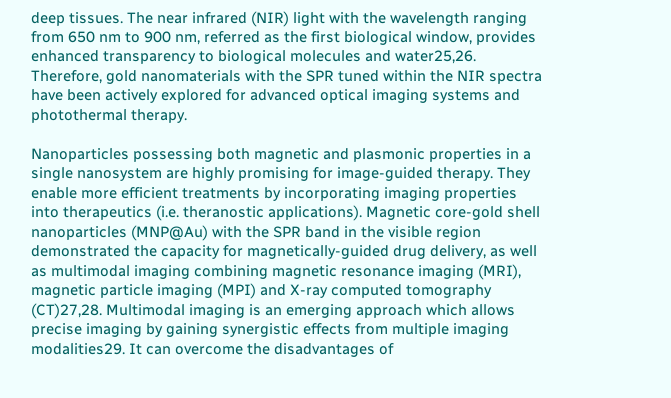deep tissues. The near infrared (NIR) light with the wavelength ranging from 650 nm to 900 nm, referred as the first biological window, provides enhanced transparency to biological molecules and water25,26. Therefore, gold nanomaterials with the SPR tuned within the NIR spectra have been actively explored for advanced optical imaging systems and photothermal therapy.

Nanoparticles possessing both magnetic and plasmonic properties in a single nanosystem are highly promising for image-guided therapy. They enable more efficient treatments by incorporating imaging properties into therapeutics (i.e. theranostic applications). Magnetic core-gold shell nanoparticles (MNP@Au) with the SPR band in the visible region demonstrated the capacity for magnetically-guided drug delivery, as well as multimodal imaging combining magnetic resonance imaging (MRI), magnetic particle imaging (MPI) and X-ray computed tomography (CT)27,28. Multimodal imaging is an emerging approach which allows precise imaging by gaining synergistic effects from multiple imaging modalities29. It can overcome the disadvantages of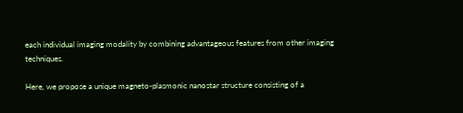each individual imaging modality by combining advantageous features from other imaging techniques.

Here, we propose a unique magneto-plasmonic nanostar structure consisting of a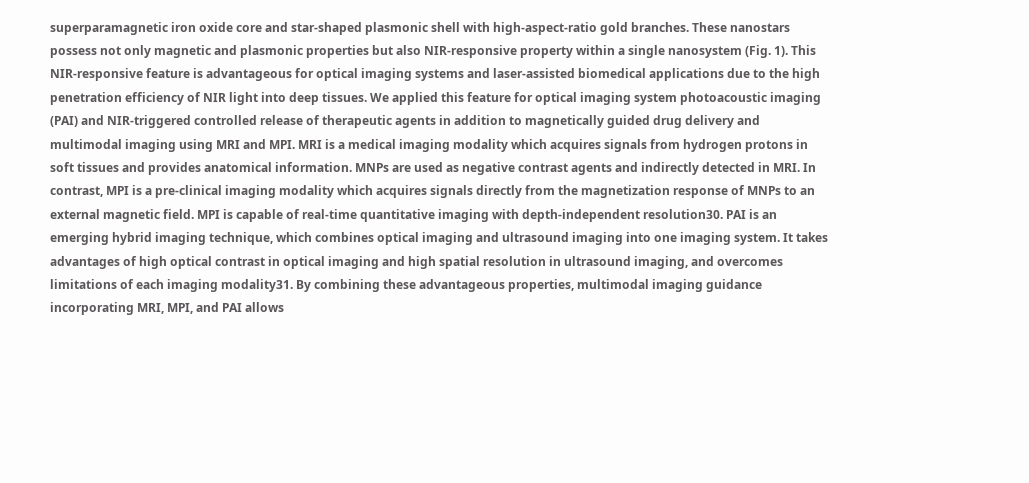superparamagnetic iron oxide core and star-shaped plasmonic shell with high-aspect-ratio gold branches. These nanostars possess not only magnetic and plasmonic properties but also NIR-responsive property within a single nanosystem (Fig. 1). This NIR-responsive feature is advantageous for optical imaging systems and laser-assisted biomedical applications due to the high penetration efficiency of NIR light into deep tissues. We applied this feature for optical imaging system photoacoustic imaging (PAI) and NIR-triggered controlled release of therapeutic agents in addition to magnetically guided drug delivery and multimodal imaging using MRI and MPI. MRI is a medical imaging modality which acquires signals from hydrogen protons in soft tissues and provides anatomical information. MNPs are used as negative contrast agents and indirectly detected in MRI. In contrast, MPI is a pre-clinical imaging modality which acquires signals directly from the magnetization response of MNPs to an external magnetic field. MPI is capable of real-time quantitative imaging with depth-independent resolution30. PAI is an emerging hybrid imaging technique, which combines optical imaging and ultrasound imaging into one imaging system. It takes advantages of high optical contrast in optical imaging and high spatial resolution in ultrasound imaging, and overcomes limitations of each imaging modality31. By combining these advantageous properties, multimodal imaging guidance incorporating MRI, MPI, and PAI allows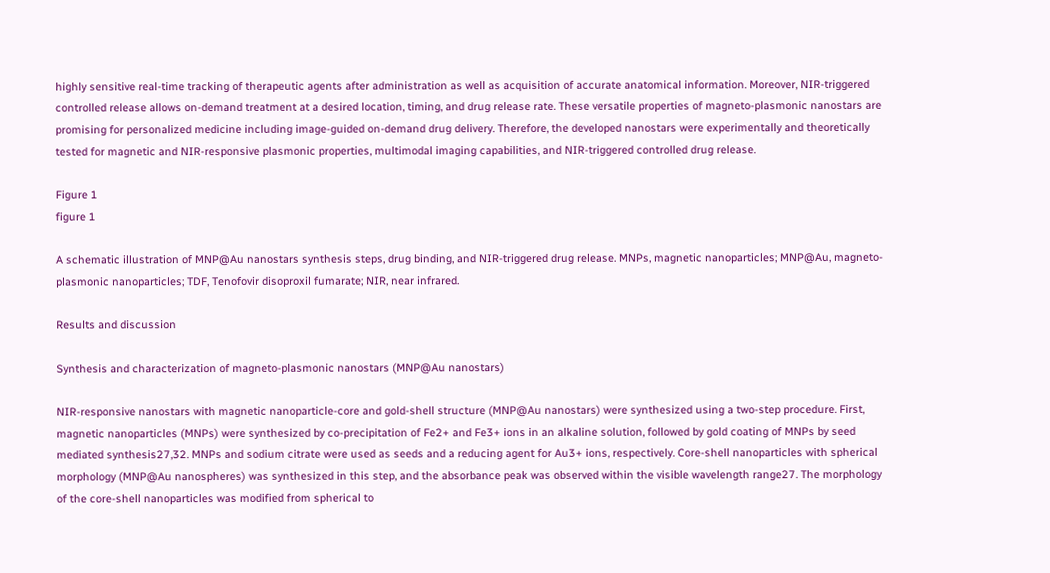highly sensitive real-time tracking of therapeutic agents after administration as well as acquisition of accurate anatomical information. Moreover, NIR-triggered controlled release allows on-demand treatment at a desired location, timing, and drug release rate. These versatile properties of magneto-plasmonic nanostars are promising for personalized medicine including image-guided on-demand drug delivery. Therefore, the developed nanostars were experimentally and theoretically tested for magnetic and NIR-responsive plasmonic properties, multimodal imaging capabilities, and NIR-triggered controlled drug release.

Figure 1
figure 1

A schematic illustration of MNP@Au nanostars synthesis steps, drug binding, and NIR-triggered drug release. MNPs, magnetic nanoparticles; MNP@Au, magneto-plasmonic nanoparticles; TDF, Tenofovir disoproxil fumarate; NIR, near infrared.

Results and discussion

Synthesis and characterization of magneto-plasmonic nanostars (MNP@Au nanostars)

NIR-responsive nanostars with magnetic nanoparticle-core and gold-shell structure (MNP@Au nanostars) were synthesized using a two-step procedure. First, magnetic nanoparticles (MNPs) were synthesized by co-precipitation of Fe2+ and Fe3+ ions in an alkaline solution, followed by gold coating of MNPs by seed mediated synthesis27,32. MNPs and sodium citrate were used as seeds and a reducing agent for Au3+ ions, respectively. Core-shell nanoparticles with spherical morphology (MNP@Au nanospheres) was synthesized in this step, and the absorbance peak was observed within the visible wavelength range27. The morphology of the core-shell nanoparticles was modified from spherical to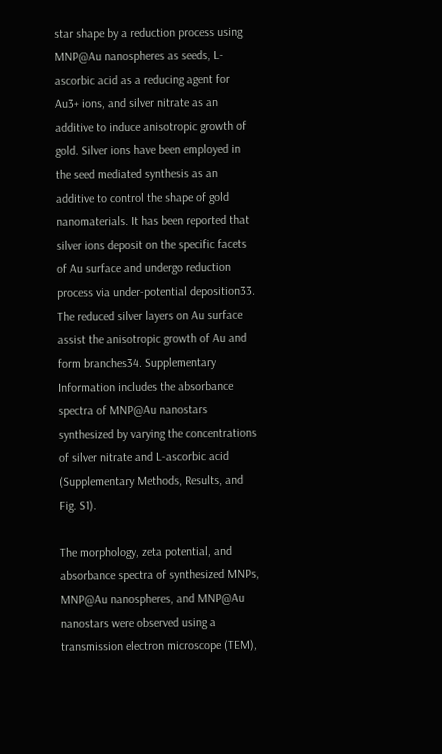star shape by a reduction process using MNP@Au nanospheres as seeds, L-ascorbic acid as a reducing agent for Au3+ ions, and silver nitrate as an additive to induce anisotropic growth of gold. Silver ions have been employed in the seed mediated synthesis as an additive to control the shape of gold nanomaterials. It has been reported that silver ions deposit on the specific facets of Au surface and undergo reduction process via under-potential deposition33. The reduced silver layers on Au surface assist the anisotropic growth of Au and form branches34. Supplementary Information includes the absorbance spectra of MNP@Au nanostars synthesized by varying the concentrations of silver nitrate and L-ascorbic acid (Supplementary Methods, Results, and Fig. S1).

The morphology, zeta potential, and absorbance spectra of synthesized MNPs, MNP@Au nanospheres, and MNP@Au nanostars were observed using a transmission electron microscope (TEM),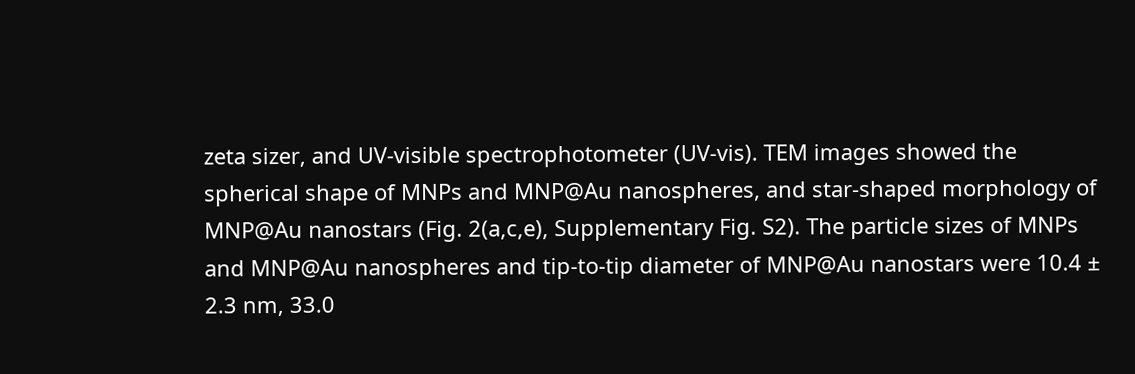zeta sizer, and UV-visible spectrophotometer (UV-vis). TEM images showed the spherical shape of MNPs and MNP@Au nanospheres, and star-shaped morphology of MNP@Au nanostars (Fig. 2(a,c,e), Supplementary Fig. S2). The particle sizes of MNPs and MNP@Au nanospheres and tip-to-tip diameter of MNP@Au nanostars were 10.4 ± 2.3 nm, 33.0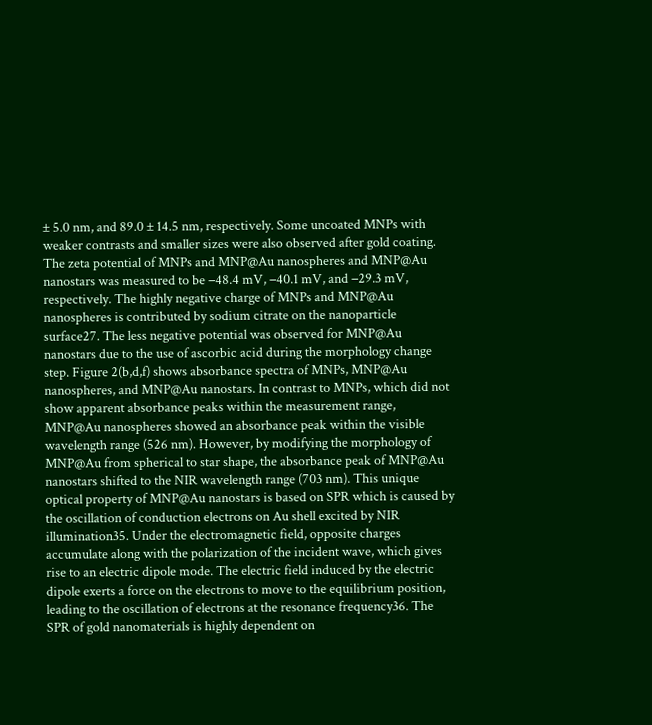± 5.0 nm, and 89.0 ± 14.5 nm, respectively. Some uncoated MNPs with weaker contrasts and smaller sizes were also observed after gold coating. The zeta potential of MNPs and MNP@Au nanospheres and MNP@Au nanostars was measured to be −48.4 mV, −40.1 mV, and −29.3 mV, respectively. The highly negative charge of MNPs and MNP@Au nanospheres is contributed by sodium citrate on the nanoparticle surface27. The less negative potential was observed for MNP@Au nanostars due to the use of ascorbic acid during the morphology change step. Figure 2(b,d,f) shows absorbance spectra of MNPs, MNP@Au nanospheres, and MNP@Au nanostars. In contrast to MNPs, which did not show apparent absorbance peaks within the measurement range, MNP@Au nanospheres showed an absorbance peak within the visible wavelength range (526 nm). However, by modifying the morphology of MNP@Au from spherical to star shape, the absorbance peak of MNP@Au nanostars shifted to the NIR wavelength range (703 nm). This unique optical property of MNP@Au nanostars is based on SPR which is caused by the oscillation of conduction electrons on Au shell excited by NIR illumination35. Under the electromagnetic field, opposite charges accumulate along with the polarization of the incident wave, which gives rise to an electric dipole mode. The electric field induced by the electric dipole exerts a force on the electrons to move to the equilibrium position, leading to the oscillation of electrons at the resonance frequency36. The SPR of gold nanomaterials is highly dependent on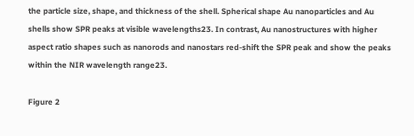the particle size, shape, and thickness of the shell. Spherical shape Au nanoparticles and Au shells show SPR peaks at visible wavelengths23. In contrast, Au nanostructures with higher aspect ratio shapes such as nanorods and nanostars red-shift the SPR peak and show the peaks within the NIR wavelength range23.

Figure 2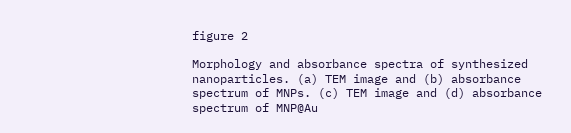figure 2

Morphology and absorbance spectra of synthesized nanoparticles. (a) TEM image and (b) absorbance spectrum of MNPs. (c) TEM image and (d) absorbance spectrum of MNP@Au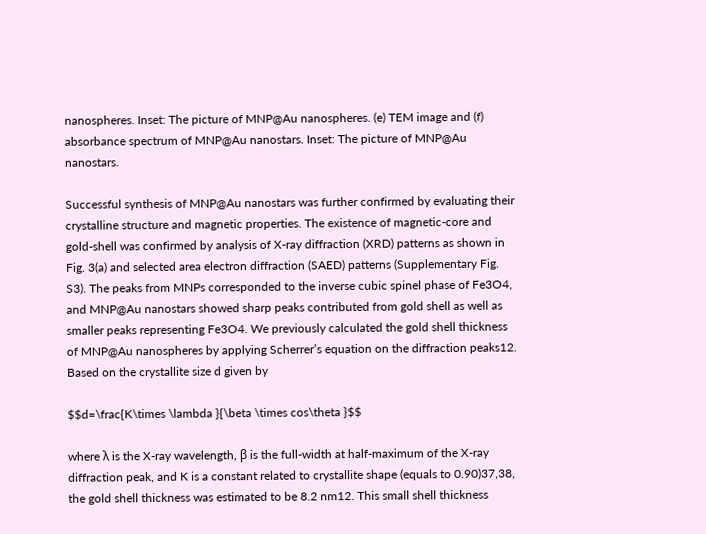nanospheres. Inset: The picture of MNP@Au nanospheres. (e) TEM image and (f) absorbance spectrum of MNP@Au nanostars. Inset: The picture of MNP@Au nanostars.

Successful synthesis of MNP@Au nanostars was further confirmed by evaluating their crystalline structure and magnetic properties. The existence of magnetic-core and gold-shell was confirmed by analysis of X-ray diffraction (XRD) patterns as shown in Fig. 3(a) and selected area electron diffraction (SAED) patterns (Supplementary Fig. S3). The peaks from MNPs corresponded to the inverse cubic spinel phase of Fe3O4, and MNP@Au nanostars showed sharp peaks contributed from gold shell as well as smaller peaks representing Fe3O4. We previously calculated the gold shell thickness of MNP@Au nanospheres by applying Scherrer’s equation on the diffraction peaks12. Based on the crystallite size d given by

$$d=\frac{K\times \lambda }{\beta \times cos\theta }$$

where λ is the X-ray wavelength, β is the full-width at half-maximum of the X-ray diffraction peak, and K is a constant related to crystallite shape (equals to 0.90)37,38, the gold shell thickness was estimated to be 8.2 nm12. This small shell thickness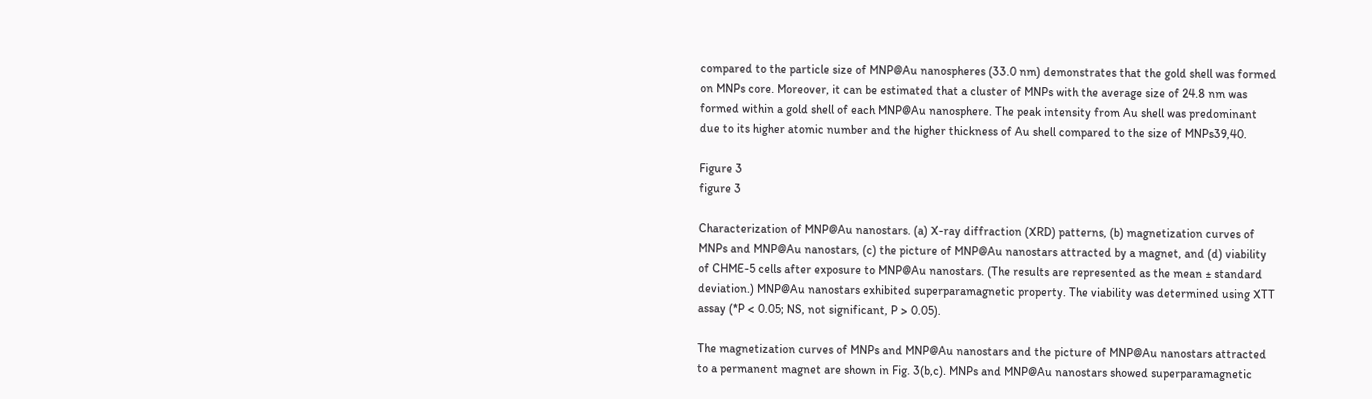compared to the particle size of MNP@Au nanospheres (33.0 nm) demonstrates that the gold shell was formed on MNPs core. Moreover, it can be estimated that a cluster of MNPs with the average size of 24.8 nm was formed within a gold shell of each MNP@Au nanosphere. The peak intensity from Au shell was predominant due to its higher atomic number and the higher thickness of Au shell compared to the size of MNPs39,40.

Figure 3
figure 3

Characterization of MNP@Au nanostars. (a) X-ray diffraction (XRD) patterns, (b) magnetization curves of MNPs and MNP@Au nanostars, (c) the picture of MNP@Au nanostars attracted by a magnet, and (d) viability of CHME-5 cells after exposure to MNP@Au nanostars. (The results are represented as the mean ± standard deviation.) MNP@Au nanostars exhibited superparamagnetic property. The viability was determined using XTT assay (*P < 0.05; NS, not significant, P > 0.05).

The magnetization curves of MNPs and MNP@Au nanostars and the picture of MNP@Au nanostars attracted to a permanent magnet are shown in Fig. 3(b,c). MNPs and MNP@Au nanostars showed superparamagnetic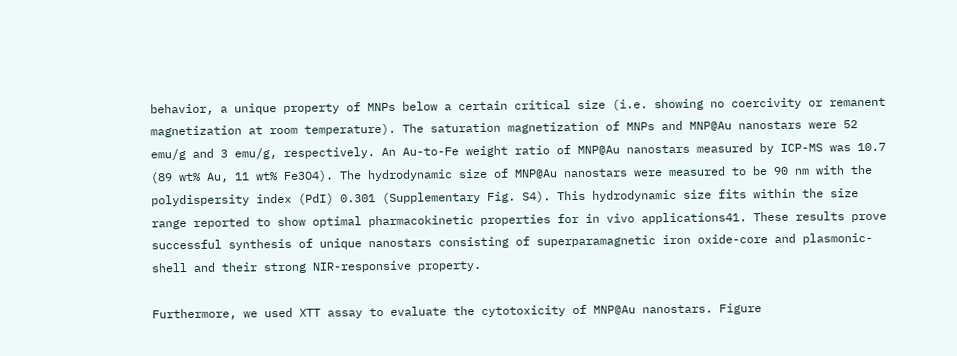behavior, a unique property of MNPs below a certain critical size (i.e. showing no coercivity or remanent magnetization at room temperature). The saturation magnetization of MNPs and MNP@Au nanostars were 52 emu/g and 3 emu/g, respectively. An Au-to-Fe weight ratio of MNP@Au nanostars measured by ICP-MS was 10.7 (89 wt% Au, 11 wt% Fe3O4). The hydrodynamic size of MNP@Au nanostars were measured to be 90 nm with the polydispersity index (PdI) 0.301 (Supplementary Fig. S4). This hydrodynamic size fits within the size range reported to show optimal pharmacokinetic properties for in vivo applications41. These results prove successful synthesis of unique nanostars consisting of superparamagnetic iron oxide-core and plasmonic-shell and their strong NIR-responsive property.

Furthermore, we used XTT assay to evaluate the cytotoxicity of MNP@Au nanostars. Figure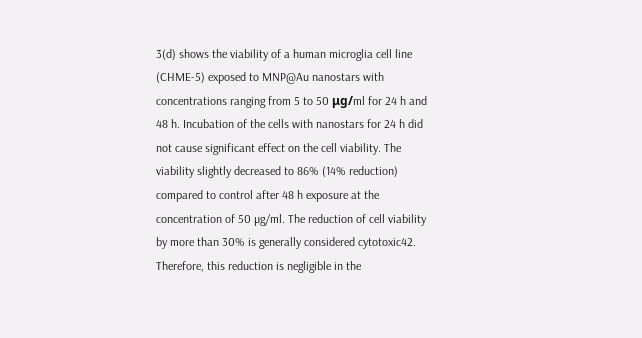3(d) shows the viability of a human microglia cell line (CHME-5) exposed to MNP@Au nanostars with concentrations ranging from 5 to 50 μg/ml for 24 h and 48 h. Incubation of the cells with nanostars for 24 h did not cause significant effect on the cell viability. The viability slightly decreased to 86% (14% reduction) compared to control after 48 h exposure at the concentration of 50 µg/ml. The reduction of cell viability by more than 30% is generally considered cytotoxic42. Therefore, this reduction is negligible in the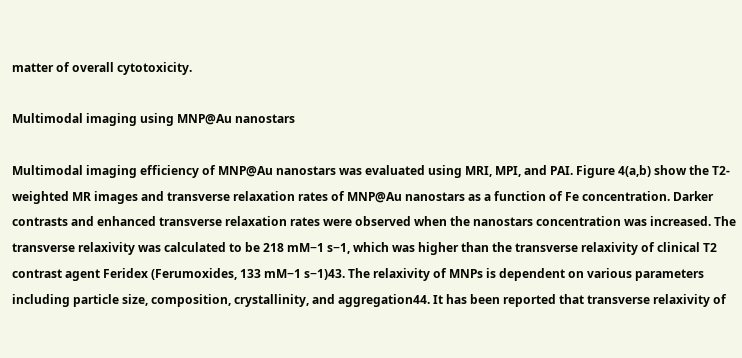matter of overall cytotoxicity.

Multimodal imaging using MNP@Au nanostars

Multimodal imaging efficiency of MNP@Au nanostars was evaluated using MRI, MPI, and PAI. Figure 4(a,b) show the T2-weighted MR images and transverse relaxation rates of MNP@Au nanostars as a function of Fe concentration. Darker contrasts and enhanced transverse relaxation rates were observed when the nanostars concentration was increased. The transverse relaxivity was calculated to be 218 mM−1 s−1, which was higher than the transverse relaxivity of clinical T2 contrast agent Feridex (Ferumoxides, 133 mM−1 s−1)43. The relaxivity of MNPs is dependent on various parameters including particle size, composition, crystallinity, and aggregation44. It has been reported that transverse relaxivity of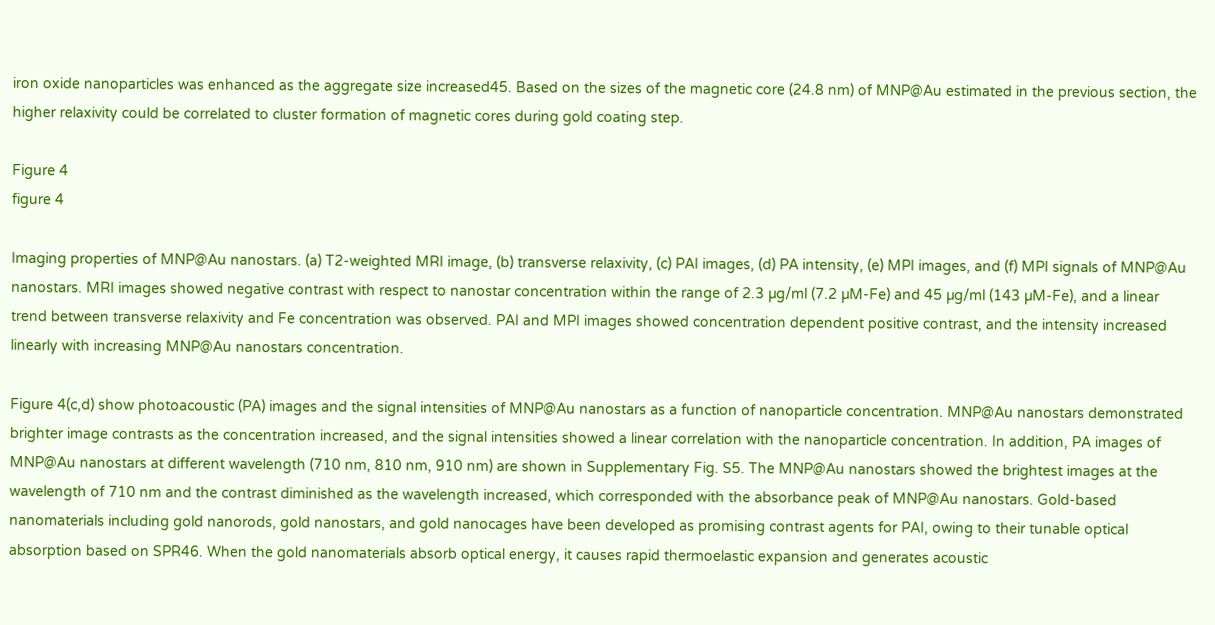iron oxide nanoparticles was enhanced as the aggregate size increased45. Based on the sizes of the magnetic core (24.8 nm) of MNP@Au estimated in the previous section, the higher relaxivity could be correlated to cluster formation of magnetic cores during gold coating step.

Figure 4
figure 4

Imaging properties of MNP@Au nanostars. (a) T2-weighted MRI image, (b) transverse relaxivity, (c) PAI images, (d) PA intensity, (e) MPI images, and (f) MPI signals of MNP@Au nanostars. MRI images showed negative contrast with respect to nanostar concentration within the range of 2.3 µg/ml (7.2 µM-Fe) and 45 µg/ml (143 µM-Fe), and a linear trend between transverse relaxivity and Fe concentration was observed. PAI and MPI images showed concentration dependent positive contrast, and the intensity increased linearly with increasing MNP@Au nanostars concentration.

Figure 4(c,d) show photoacoustic (PA) images and the signal intensities of MNP@Au nanostars as a function of nanoparticle concentration. MNP@Au nanostars demonstrated brighter image contrasts as the concentration increased, and the signal intensities showed a linear correlation with the nanoparticle concentration. In addition, PA images of MNP@Au nanostars at different wavelength (710 nm, 810 nm, 910 nm) are shown in Supplementary Fig. S5. The MNP@Au nanostars showed the brightest images at the wavelength of 710 nm and the contrast diminished as the wavelength increased, which corresponded with the absorbance peak of MNP@Au nanostars. Gold-based nanomaterials including gold nanorods, gold nanostars, and gold nanocages have been developed as promising contrast agents for PAI, owing to their tunable optical absorption based on SPR46. When the gold nanomaterials absorb optical energy, it causes rapid thermoelastic expansion and generates acoustic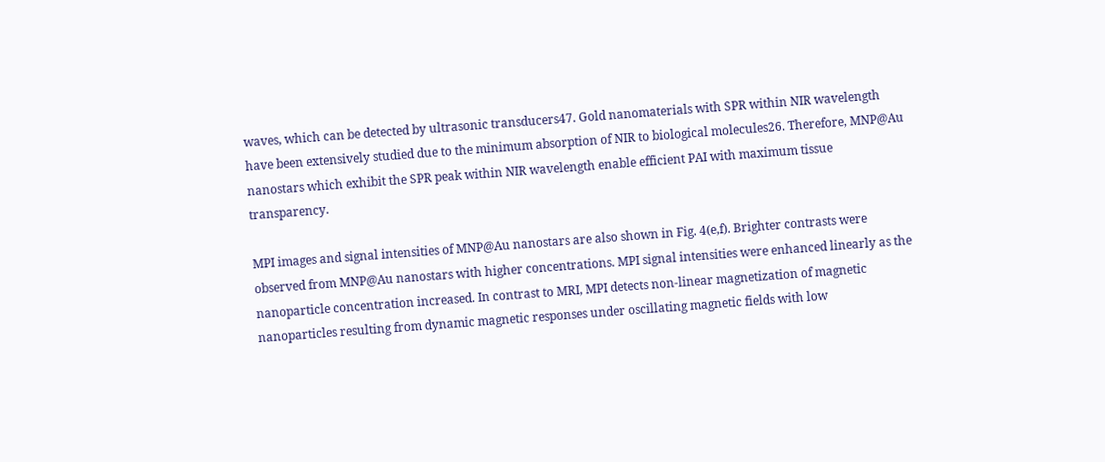waves, which can be detected by ultrasonic transducers47. Gold nanomaterials with SPR within NIR wavelength have been extensively studied due to the minimum absorption of NIR to biological molecules26. Therefore, MNP@Au nanostars which exhibit the SPR peak within NIR wavelength enable efficient PAI with maximum tissue transparency.

MPI images and signal intensities of MNP@Au nanostars are also shown in Fig. 4(e,f). Brighter contrasts were observed from MNP@Au nanostars with higher concentrations. MPI signal intensities were enhanced linearly as the nanoparticle concentration increased. In contrast to MRI, MPI detects non-linear magnetization of magnetic nanoparticles resulting from dynamic magnetic responses under oscillating magnetic fields with low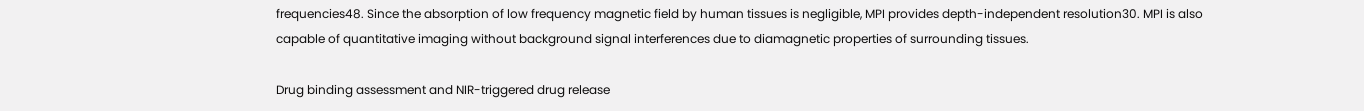frequencies48. Since the absorption of low frequency magnetic field by human tissues is negligible, MPI provides depth-independent resolution30. MPI is also capable of quantitative imaging without background signal interferences due to diamagnetic properties of surrounding tissues.

Drug binding assessment and NIR-triggered drug release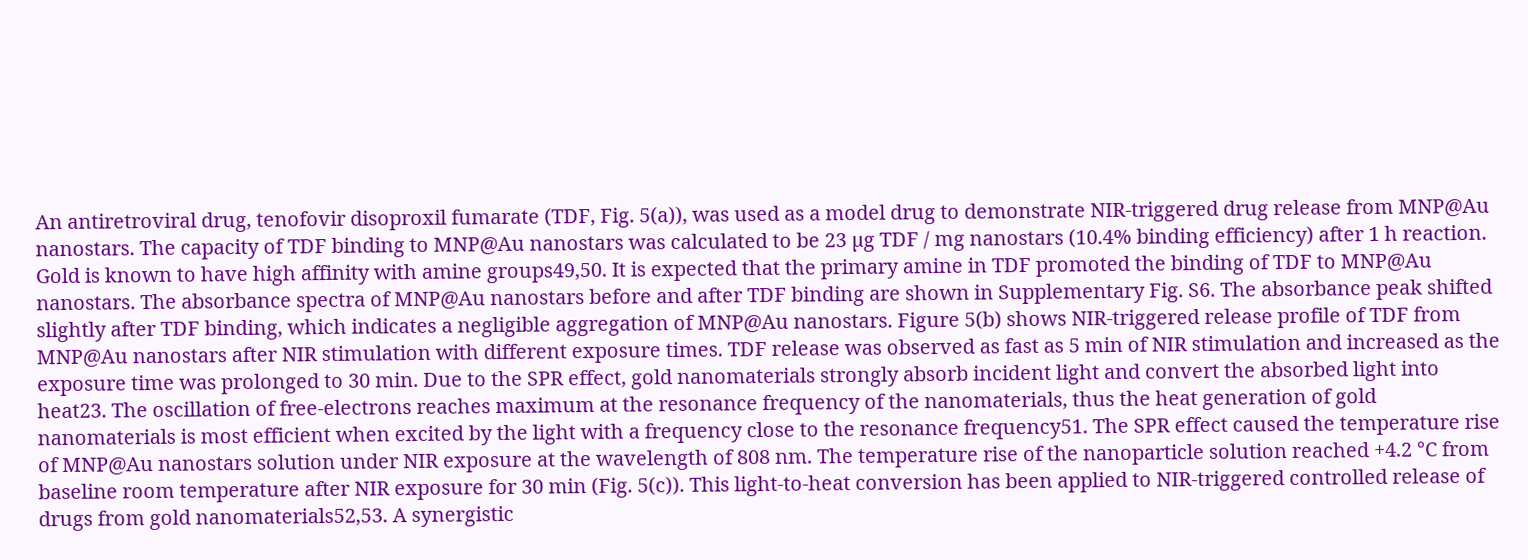An antiretroviral drug, tenofovir disoproxil fumarate (TDF, Fig. 5(a)), was used as a model drug to demonstrate NIR-triggered drug release from MNP@Au nanostars. The capacity of TDF binding to MNP@Au nanostars was calculated to be 23 µg TDF / mg nanostars (10.4% binding efficiency) after 1 h reaction. Gold is known to have high affinity with amine groups49,50. It is expected that the primary amine in TDF promoted the binding of TDF to MNP@Au nanostars. The absorbance spectra of MNP@Au nanostars before and after TDF binding are shown in Supplementary Fig. S6. The absorbance peak shifted slightly after TDF binding, which indicates a negligible aggregation of MNP@Au nanostars. Figure 5(b) shows NIR-triggered release profile of TDF from MNP@Au nanostars after NIR stimulation with different exposure times. TDF release was observed as fast as 5 min of NIR stimulation and increased as the exposure time was prolonged to 30 min. Due to the SPR effect, gold nanomaterials strongly absorb incident light and convert the absorbed light into heat23. The oscillation of free-electrons reaches maximum at the resonance frequency of the nanomaterials, thus the heat generation of gold nanomaterials is most efficient when excited by the light with a frequency close to the resonance frequency51. The SPR effect caused the temperature rise of MNP@Au nanostars solution under NIR exposure at the wavelength of 808 nm. The temperature rise of the nanoparticle solution reached +4.2 °C from baseline room temperature after NIR exposure for 30 min (Fig. 5(c)). This light-to-heat conversion has been applied to NIR-triggered controlled release of drugs from gold nanomaterials52,53. A synergistic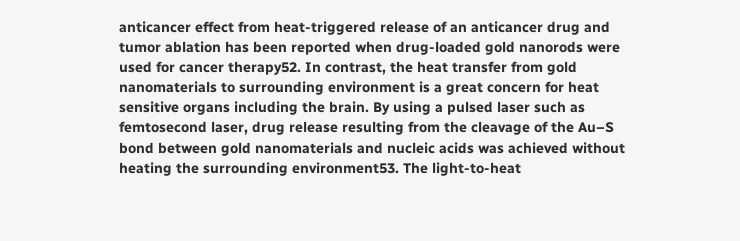anticancer effect from heat-triggered release of an anticancer drug and tumor ablation has been reported when drug-loaded gold nanorods were used for cancer therapy52. In contrast, the heat transfer from gold nanomaterials to surrounding environment is a great concern for heat sensitive organs including the brain. By using a pulsed laser such as femtosecond laser, drug release resulting from the cleavage of the Au–S bond between gold nanomaterials and nucleic acids was achieved without heating the surrounding environment53. The light-to-heat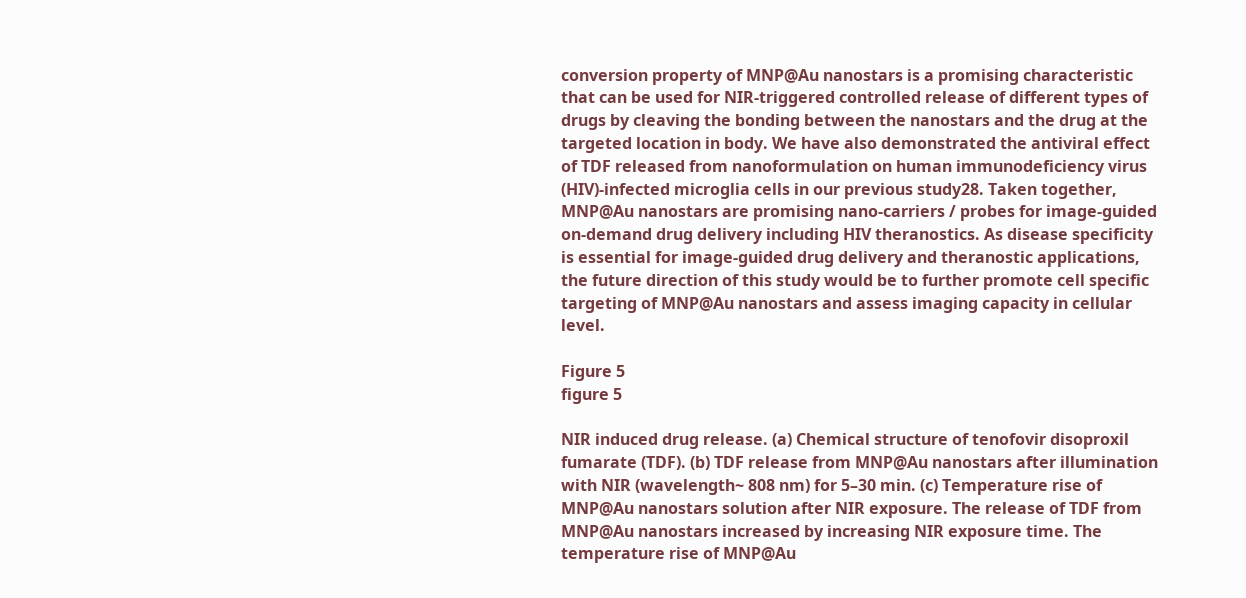conversion property of MNP@Au nanostars is a promising characteristic that can be used for NIR-triggered controlled release of different types of drugs by cleaving the bonding between the nanostars and the drug at the targeted location in body. We have also demonstrated the antiviral effect of TDF released from nanoformulation on human immunodeficiency virus (HIV)-infected microglia cells in our previous study28. Taken together, MNP@Au nanostars are promising nano-carriers / probes for image-guided on-demand drug delivery including HIV theranostics. As disease specificity is essential for image-guided drug delivery and theranostic applications, the future direction of this study would be to further promote cell specific targeting of MNP@Au nanostars and assess imaging capacity in cellular level.

Figure 5
figure 5

NIR induced drug release. (a) Chemical structure of tenofovir disoproxil fumarate (TDF). (b) TDF release from MNP@Au nanostars after illumination with NIR (wavelength~ 808 nm) for 5–30 min. (c) Temperature rise of MNP@Au nanostars solution after NIR exposure. The release of TDF from MNP@Au nanostars increased by increasing NIR exposure time. The temperature rise of MNP@Au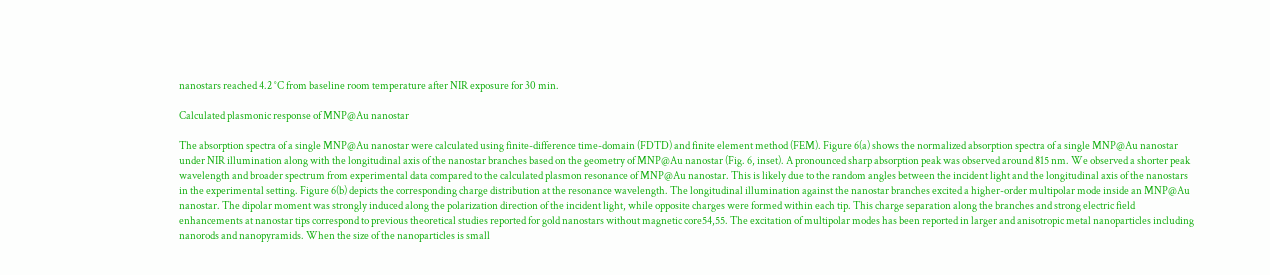nanostars reached 4.2 °C from baseline room temperature after NIR exposure for 30 min.

Calculated plasmonic response of MNP@Au nanostar

The absorption spectra of a single MNP@Au nanostar were calculated using finite-difference time-domain (FDTD) and finite element method (FEM). Figure 6(a) shows the normalized absorption spectra of a single MNP@Au nanostar under NIR illumination along with the longitudinal axis of the nanostar branches based on the geometry of MNP@Au nanostar (Fig. 6, inset). A pronounced sharp absorption peak was observed around 815 nm. We observed a shorter peak wavelength and broader spectrum from experimental data compared to the calculated plasmon resonance of MNP@Au nanostar. This is likely due to the random angles between the incident light and the longitudinal axis of the nanostars in the experimental setting. Figure 6(b) depicts the corresponding charge distribution at the resonance wavelength. The longitudinal illumination against the nanostar branches excited a higher-order multipolar mode inside an MNP@Au nanostar. The dipolar moment was strongly induced along the polarization direction of the incident light, while opposite charges were formed within each tip. This charge separation along the branches and strong electric field enhancements at nanostar tips correspond to previous theoretical studies reported for gold nanostars without magnetic core54,55. The excitation of multipolar modes has been reported in larger and anisotropic metal nanoparticles including nanorods and nanopyramids. When the size of the nanoparticles is small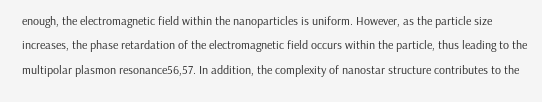enough, the electromagnetic field within the nanoparticles is uniform. However, as the particle size increases, the phase retardation of the electromagnetic field occurs within the particle, thus leading to the multipolar plasmon resonance56,57. In addition, the complexity of nanostar structure contributes to the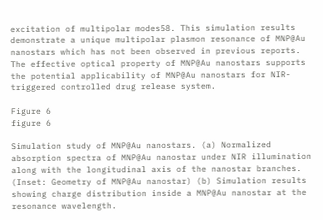excitation of multipolar modes58. This simulation results demonstrate a unique multipolar plasmon resonance of MNP@Au nanostars which has not been observed in previous reports. The effective optical property of MNP@Au nanostars supports the potential applicability of MNP@Au nanostars for NIR-triggered controlled drug release system.

Figure 6
figure 6

Simulation study of MNP@Au nanostars. (a) Normalized absorption spectra of MNP@Au nanostar under NIR illumination along with the longitudinal axis of the nanostar branches. (Inset: Geometry of MNP@Au nanostar) (b) Simulation results showing charge distribution inside a MNP@Au nanostar at the resonance wavelength.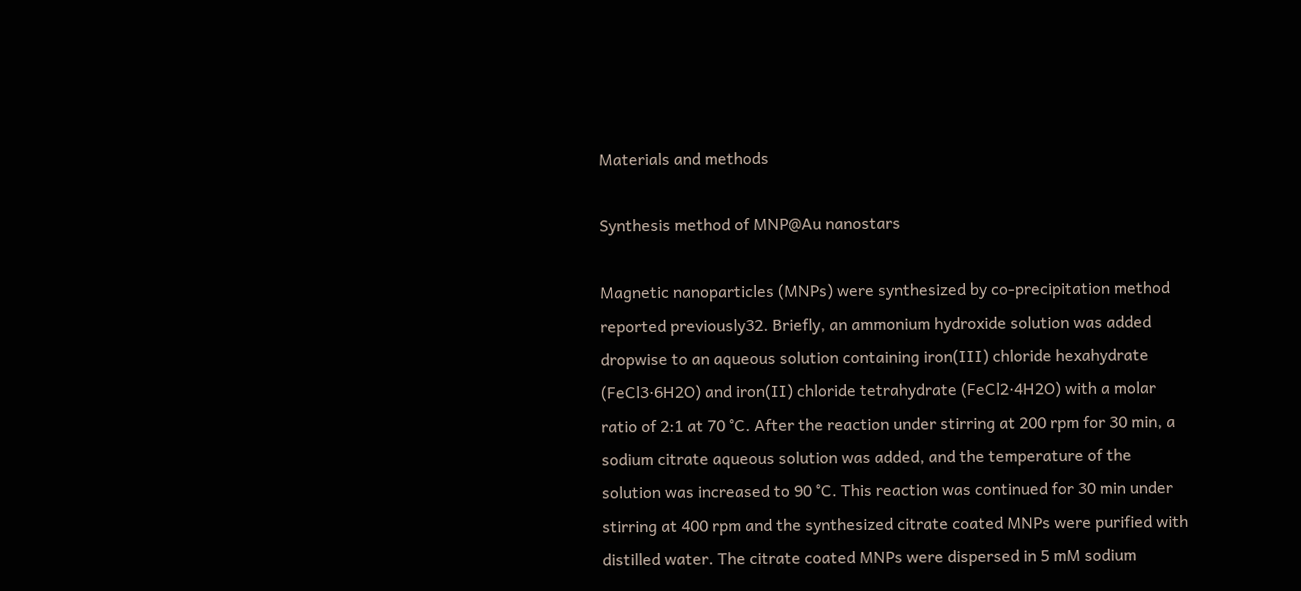Materials and methods

Synthesis method of MNP@Au nanostars

Magnetic nanoparticles (MNPs) were synthesized by co-precipitation method reported previously32. Briefly, an ammonium hydroxide solution was added dropwise to an aqueous solution containing iron(III) chloride hexahydrate (FeCl3·6H2O) and iron(II) chloride tetrahydrate (FeCl2·4H2O) with a molar ratio of 2:1 at 70 °C. After the reaction under stirring at 200 rpm for 30 min, a sodium citrate aqueous solution was added, and the temperature of the solution was increased to 90 °C. This reaction was continued for 30 min under stirring at 400 rpm and the synthesized citrate coated MNPs were purified with distilled water. The citrate coated MNPs were dispersed in 5 mM sodium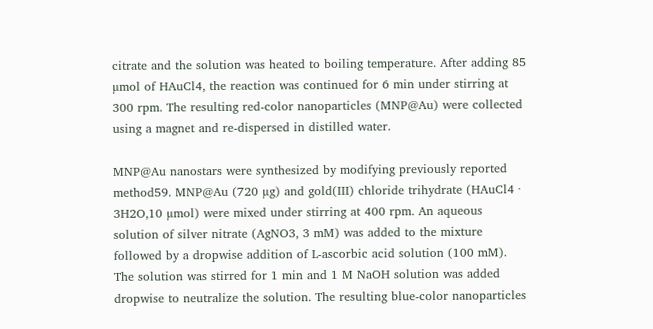citrate and the solution was heated to boiling temperature. After adding 85 µmol of HAuCl4, the reaction was continued for 6 min under stirring at 300 rpm. The resulting red-color nanoparticles (MNP@Au) were collected using a magnet and re-dispersed in distilled water.

MNP@Au nanostars were synthesized by modifying previously reported method59. MNP@Au (720 µg) and gold(III) chloride trihydrate (HAuCl4 ∙ 3H2O,10 µmol) were mixed under stirring at 400 rpm. An aqueous solution of silver nitrate (AgNO3, 3 mM) was added to the mixture followed by a dropwise addition of L-ascorbic acid solution (100 mM). The solution was stirred for 1 min and 1 M NaOH solution was added dropwise to neutralize the solution. The resulting blue-color nanoparticles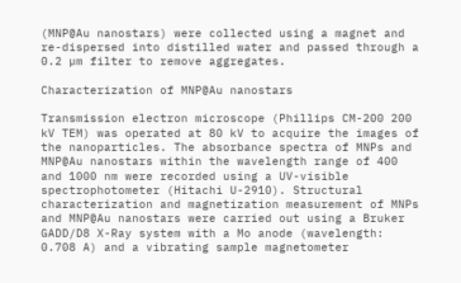(MNP@Au nanostars) were collected using a magnet and re-dispersed into distilled water and passed through a 0.2 µm filter to remove aggregates.

Characterization of MNP@Au nanostars

Transmission electron microscope (Phillips CM-200 200 kV TEM) was operated at 80 kV to acquire the images of the nanoparticles. The absorbance spectra of MNPs and MNP@Au nanostars within the wavelength range of 400 and 1000 nm were recorded using a UV-visible spectrophotometer (Hitachi U-2910). Structural characterization and magnetization measurement of MNPs and MNP@Au nanostars were carried out using a Bruker GADD/D8 X-Ray system with a Mo anode (wavelength: 0.708 A) and a vibrating sample magnetometer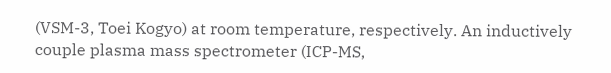(VSM-3, Toei Kogyo) at room temperature, respectively. An inductively couple plasma mass spectrometer (ICP-MS,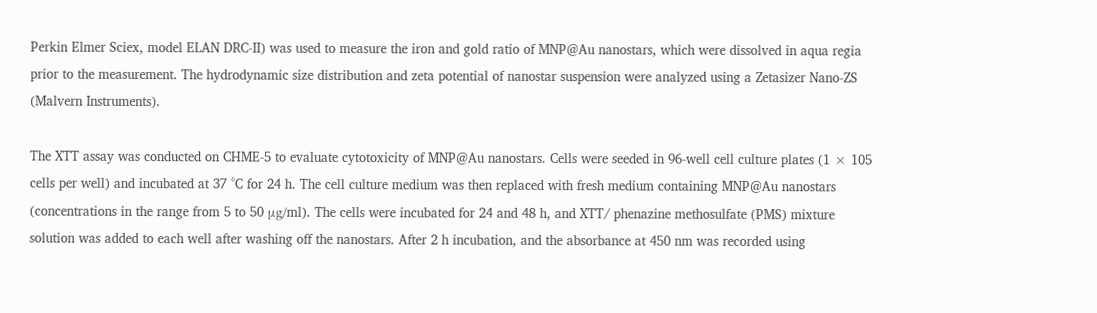Perkin Elmer Sciex, model ELAN DRC-II) was used to measure the iron and gold ratio of MNP@Au nanostars, which were dissolved in aqua regia prior to the measurement. The hydrodynamic size distribution and zeta potential of nanostar suspension were analyzed using a Zetasizer Nano-ZS (Malvern Instruments).

The XTT assay was conducted on CHME-5 to evaluate cytotoxicity of MNP@Au nanostars. Cells were seeded in 96-well cell culture plates (1 × 105 cells per well) and incubated at 37 °C for 24 h. The cell culture medium was then replaced with fresh medium containing MNP@Au nanostars (concentrations in the range from 5 to 50 μg/ml). The cells were incubated for 24 and 48 h, and XTT/ phenazine methosulfate (PMS) mixture solution was added to each well after washing off the nanostars. After 2 h incubation, and the absorbance at 450 nm was recorded using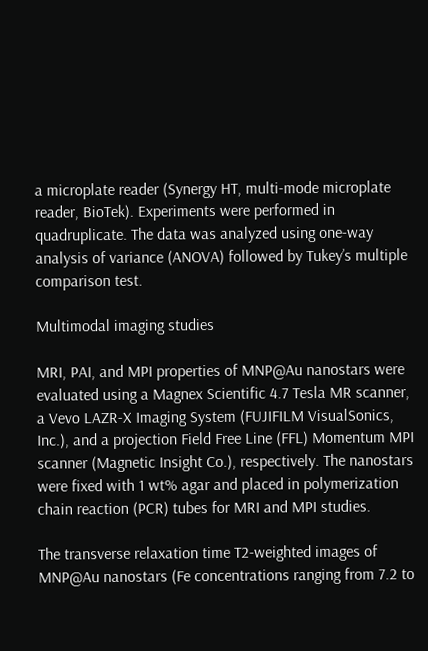a microplate reader (Synergy HT, multi-mode microplate reader, BioTek). Experiments were performed in quadruplicate. The data was analyzed using one-way analysis of variance (ANOVA) followed by Tukey’s multiple comparison test.

Multimodal imaging studies

MRI, PAI, and MPI properties of MNP@Au nanostars were evaluated using a Magnex Scientific 4.7 Tesla MR scanner, a Vevo LAZR-X Imaging System (FUJIFILM VisualSonics, Inc.), and a projection Field Free Line (FFL) Momentum MPI scanner (Magnetic Insight Co.), respectively. The nanostars were fixed with 1 wt% agar and placed in polymerization chain reaction (PCR) tubes for MRI and MPI studies.

The transverse relaxation time T2-weighted images of MNP@Au nanostars (Fe concentrations ranging from 7.2 to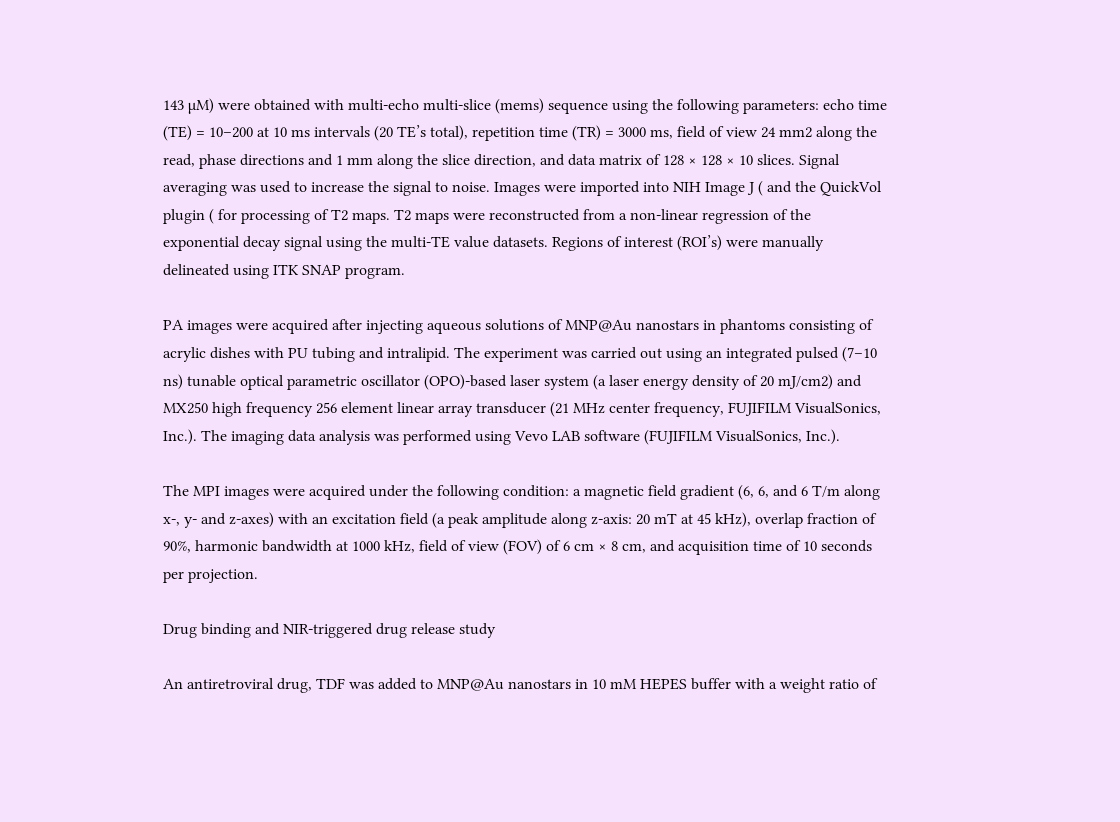143 µM) were obtained with multi-echo multi-slice (mems) sequence using the following parameters: echo time (TE) = 10–200 at 10 ms intervals (20 TE’s total), repetition time (TR) = 3000 ms, field of view 24 mm2 along the read, phase directions and 1 mm along the slice direction, and data matrix of 128 × 128 × 10 slices. Signal averaging was used to increase the signal to noise. Images were imported into NIH Image J ( and the QuickVol plugin ( for processing of T2 maps. T2 maps were reconstructed from a non-linear regression of the exponential decay signal using the multi-TE value datasets. Regions of interest (ROI’s) were manually delineated using ITK SNAP program.

PA images were acquired after injecting aqueous solutions of MNP@Au nanostars in phantoms consisting of acrylic dishes with PU tubing and intralipid. The experiment was carried out using an integrated pulsed (7–10 ns) tunable optical parametric oscillator (OPO)-based laser system (a laser energy density of 20 mJ/cm2) and MX250 high frequency 256 element linear array transducer (21 MHz center frequency, FUJIFILM VisualSonics, Inc.). The imaging data analysis was performed using Vevo LAB software (FUJIFILM VisualSonics, Inc.).

The MPI images were acquired under the following condition: a magnetic field gradient (6, 6, and 6 T/m along x-, y- and z-axes) with an excitation field (a peak amplitude along z-axis: 20 mT at 45 kHz), overlap fraction of 90%, harmonic bandwidth at 1000 kHz, field of view (FOV) of 6 cm × 8 cm, and acquisition time of 10 seconds per projection.

Drug binding and NIR-triggered drug release study

An antiretroviral drug, TDF was added to MNP@Au nanostars in 10 mM HEPES buffer with a weight ratio of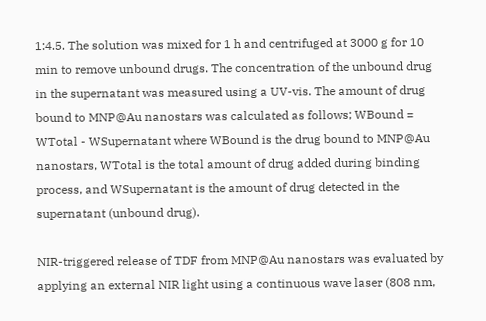1:4.5. The solution was mixed for 1 h and centrifuged at 3000 g for 10 min to remove unbound drugs. The concentration of the unbound drug in the supernatant was measured using a UV-vis. The amount of drug bound to MNP@Au nanostars was calculated as follows; WBound = WTotal - WSupernatant where WBound is the drug bound to MNP@Au nanostars, WTotal is the total amount of drug added during binding process, and WSupernatant is the amount of drug detected in the supernatant (unbound drug).

NIR-triggered release of TDF from MNP@Au nanostars was evaluated by applying an external NIR light using a continuous wave laser (808 nm,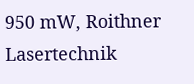950 mW, Roithner Lasertechnik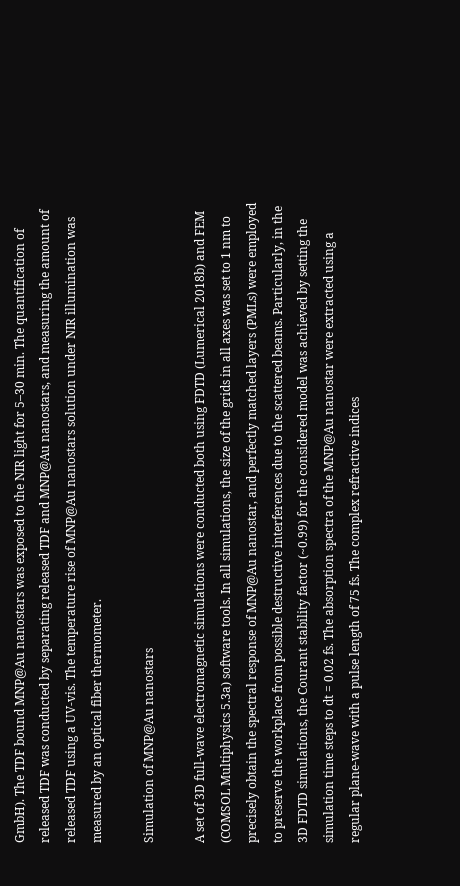GmbH). The TDF bound MNP@Au nanostars was exposed to the NIR light for 5–30 min. The quantification of released TDF was conducted by separating released TDF and MNP@Au nanostars, and measuring the amount of released TDF using a UV-vis. The temperature rise of MNP@Au nanostars solution under NIR illumination was measured by an optical fiber thermometer.

Simulation of MNP@Au nanostars

A set of 3D full-wave electromagnetic simulations were conducted both using FDTD (Lumerical 2018b) and FEM (COMSOL Multiphysics 5.3a) software tools. In all simulations, the size of the grids in all axes was set to 1 nm to precisely obtain the spectral response of MNP@Au nanostar, and perfectly matched layers (PMLs) were employed to preserve the workplace from possible destructive interferences due to the scattered beams. Particularly, in the 3D FDTD simulations, the Courant stability factor (~0.99) for the considered model was achieved by setting the simulation time steps to dt = 0.02 fs. The absorption spectra of the MNP@Au nanostar were extracted using a regular plane-wave with a pulse length of 75 fs. The complex refractive indices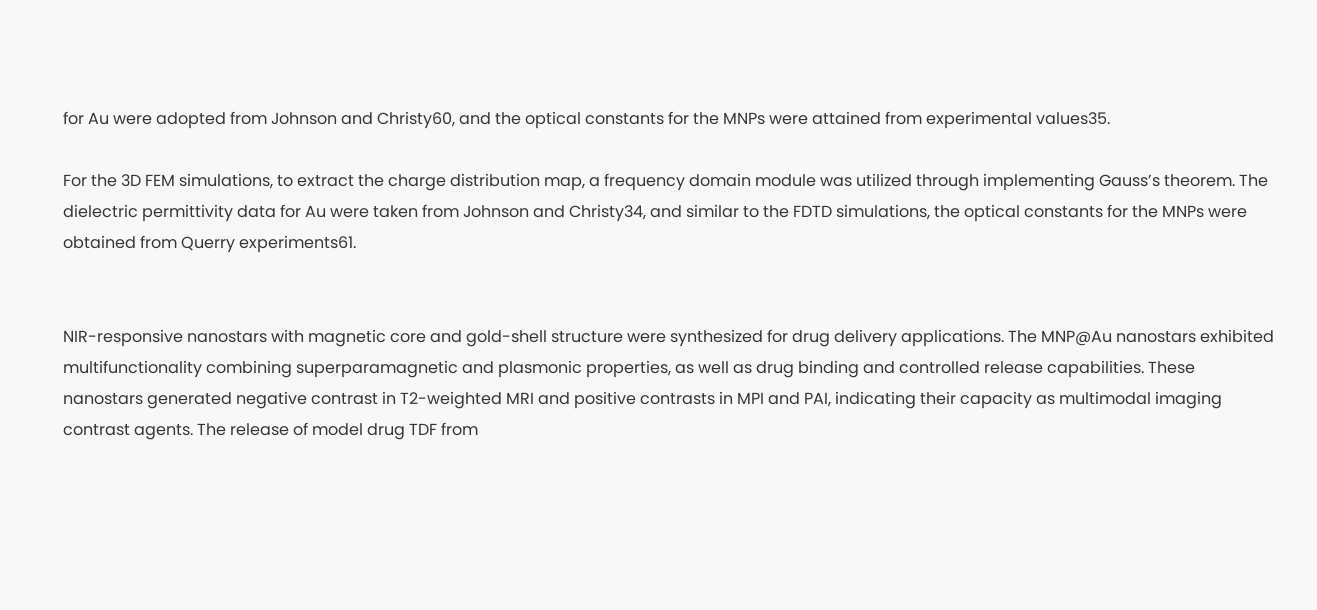for Au were adopted from Johnson and Christy60, and the optical constants for the MNPs were attained from experimental values35.

For the 3D FEM simulations, to extract the charge distribution map, a frequency domain module was utilized through implementing Gauss’s theorem. The dielectric permittivity data for Au were taken from Johnson and Christy34, and similar to the FDTD simulations, the optical constants for the MNPs were obtained from Querry experiments61.


NIR-responsive nanostars with magnetic core and gold-shell structure were synthesized for drug delivery applications. The MNP@Au nanostars exhibited multifunctionality combining superparamagnetic and plasmonic properties, as well as drug binding and controlled release capabilities. These nanostars generated negative contrast in T2-weighted MRI and positive contrasts in MPI and PAI, indicating their capacity as multimodal imaging contrast agents. The release of model drug TDF from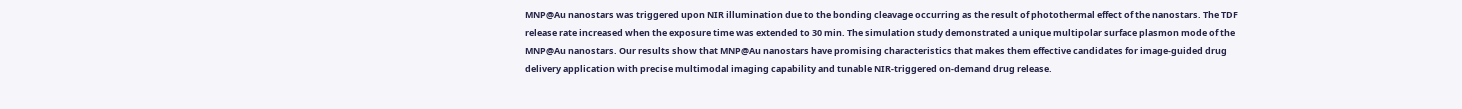MNP@Au nanostars was triggered upon NIR illumination due to the bonding cleavage occurring as the result of photothermal effect of the nanostars. The TDF release rate increased when the exposure time was extended to 30 min. The simulation study demonstrated a unique multipolar surface plasmon mode of the MNP@Au nanostars. Our results show that MNP@Au nanostars have promising characteristics that makes them effective candidates for image-guided drug delivery application with precise multimodal imaging capability and tunable NIR-triggered on-demand drug release.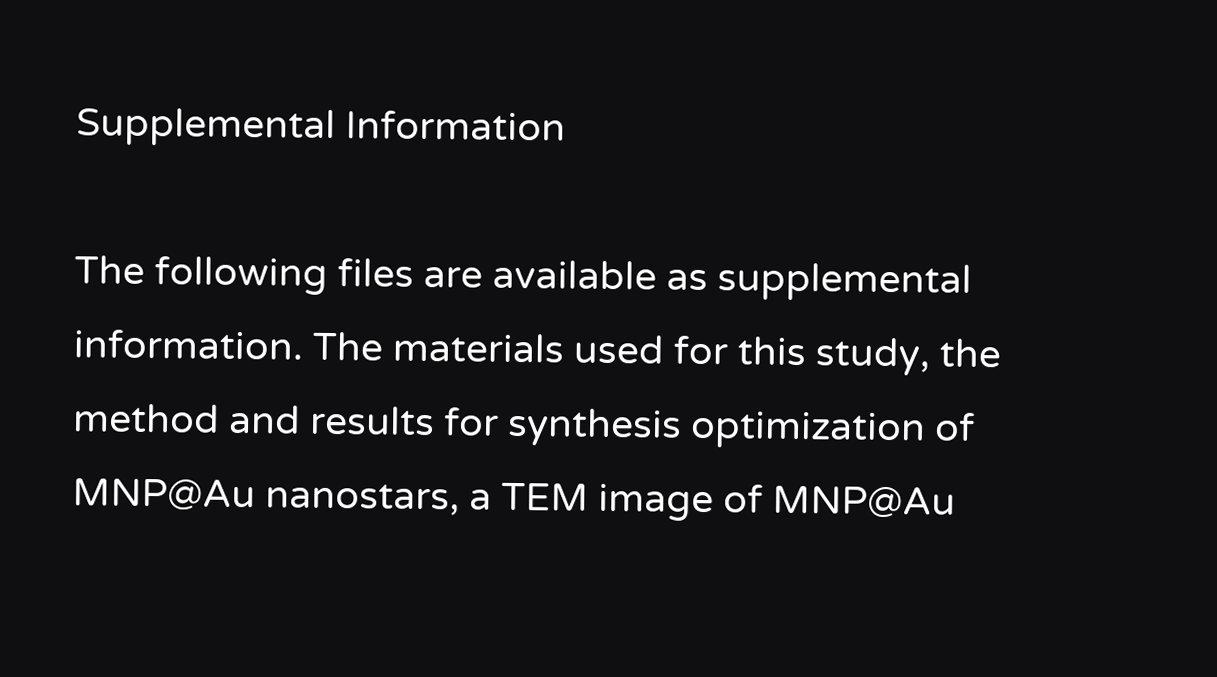Supplemental Information

The following files are available as supplemental information. The materials used for this study, the method and results for synthesis optimization of MNP@Au nanostars, a TEM image of MNP@Au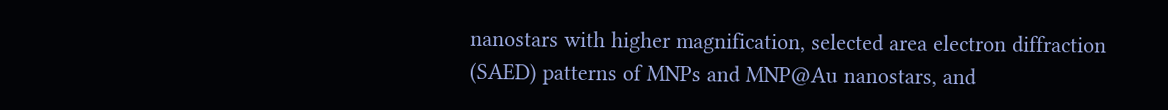nanostars with higher magnification, selected area electron diffraction (SAED) patterns of MNPs and MNP@Au nanostars, and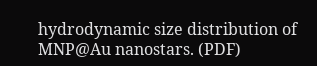hydrodynamic size distribution of MNP@Au nanostars. (PDF)